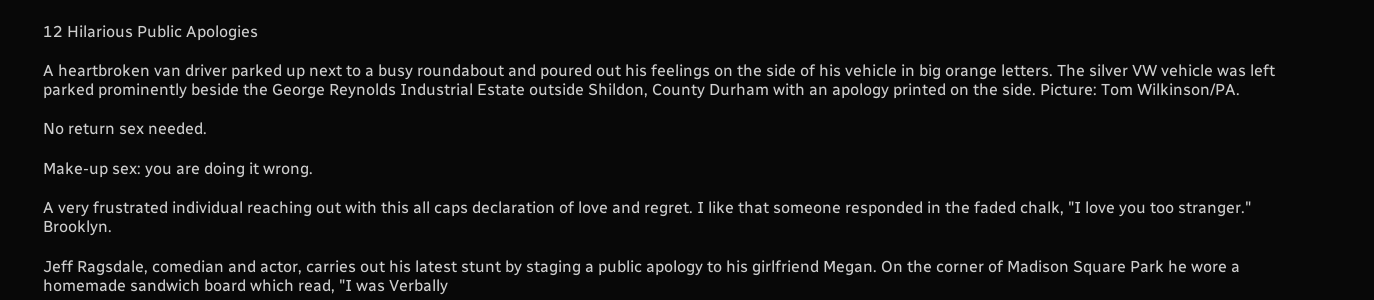12 Hilarious Public Apologies

A heartbroken van driver parked up next to a busy roundabout and poured out his feelings on the side of his vehicle in big orange letters. The silver VW vehicle was left parked prominently beside the George Reynolds Industrial Estate outside Shildon, County Durham with an apology printed on the side. Picture: Tom Wilkinson/PA.

No return sex needed.

Make-up sex: you are doing it wrong.

A very frustrated individual reaching out with this all caps declaration of love and regret. I like that someone responded in the faded chalk, "I love you too stranger." Brooklyn.

Jeff Ragsdale, comedian and actor, carries out his latest stunt by staging a public apology to his girlfriend Megan. On the corner of Madison Square Park he wore a homemade sandwich board which read, "I was Verbally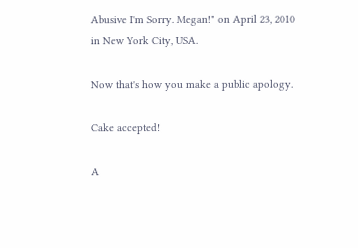Abusive I'm Sorry. Megan!" on April 23, 2010 in New York City, USA.

Now that's how you make a public apology.

Cake accepted!

A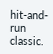hit-and-run classic.